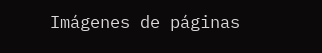Imágenes de páginas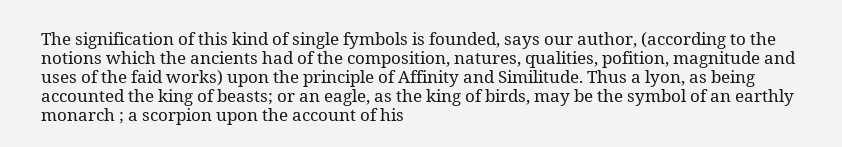The signification of this kind of single fymbols is founded, says our author, (according to the notions which the ancients had of the composition, natures, qualities, pofition, magnitude and uses of the faid works) upon the principle of Affinity and Similitude. Thus a lyon, as being accounted the king of beasts; or an eagle, as the king of birds, may be the symbol of an earthly monarch ; a scorpion upon the account of his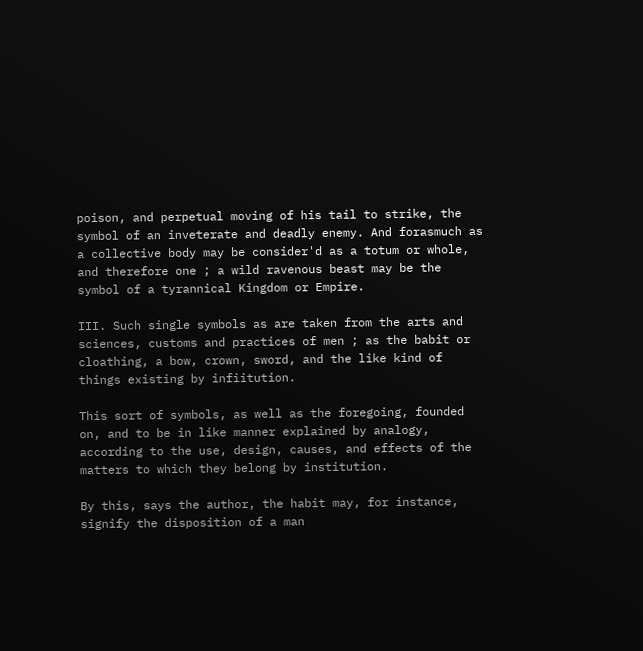poison, and perpetual moving of his tail to strike, the symbol of an inveterate and deadly enemy. And forasmuch as a collective body may be consider'd as a totum or whole, and therefore one ; a wild ravenous beast may be the symbol of a tyrannical Kingdom or Empire.

III. Such single symbols as are taken from the arts and sciences, customs and practices of men ; as the babit or cloathing, a bow, crown, sword, and the like kind of things existing by infiitution.

This sort of symbols, as well as the foregoing, founded on, and to be in like manner explained by analogy, according to the use, design, causes, and effects of the matters to which they belong by institution.

By this, says the author, the habit may, for instance, signify the disposition of a man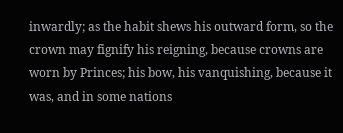inwardly; as the habit shews his outward form, so the crown may fignify his reigning, because crowns are worn by Princes; his bow, his vanquishing, because it was, and in some nations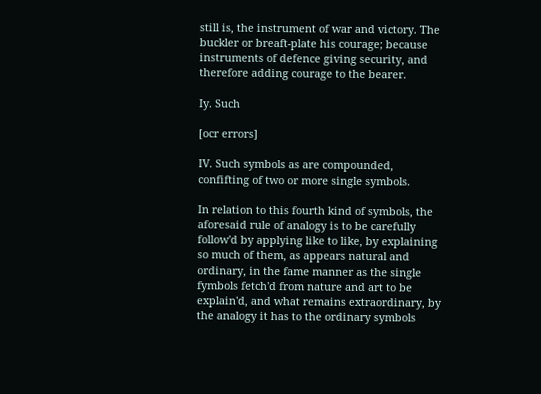still is, the instrument of war and victory. The buckler or breaft-plate his courage; because instruments of defence giving security, and therefore adding courage to the bearer.

Iy. Such

[ocr errors]

IV. Such symbols as are compounded, confifting of two or more single symbols.

In relation to this fourth kind of symbols, the aforesaid rule of analogy is to be carefully follow'd by applying like to like, by explaining so much of them, as appears natural and ordinary, in the fame manner as the single fymbols fetch'd from nature and art to be explain'd, and what remains extraordinary, by the analogy it has to the ordinary symbols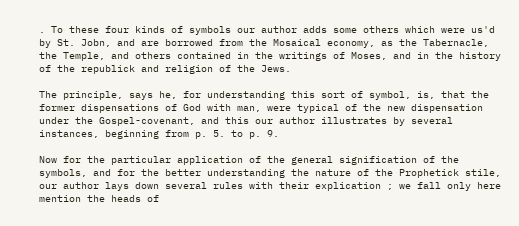. To these four kinds of symbols our author adds some others which were us'd by St. Jobn, and are borrowed from the Mosaical economy, as the Tabernacle, the Temple, and others contained in the writings of Moses, and in the history of the republick and religion of the Jews.

The principle, says he, for understanding this sort of symbol, is, that the former dispensations of God with man, were typical of the new dispensation under the Gospel-covenant, and this our author illustrates by several instances, beginning from p. 5. to p. 9.

Now for the particular application of the general signification of the symbols, and for the better understanding the nature of the Prophetick stile, our author lays down several rules with their explication ; we fall only here mention the heads of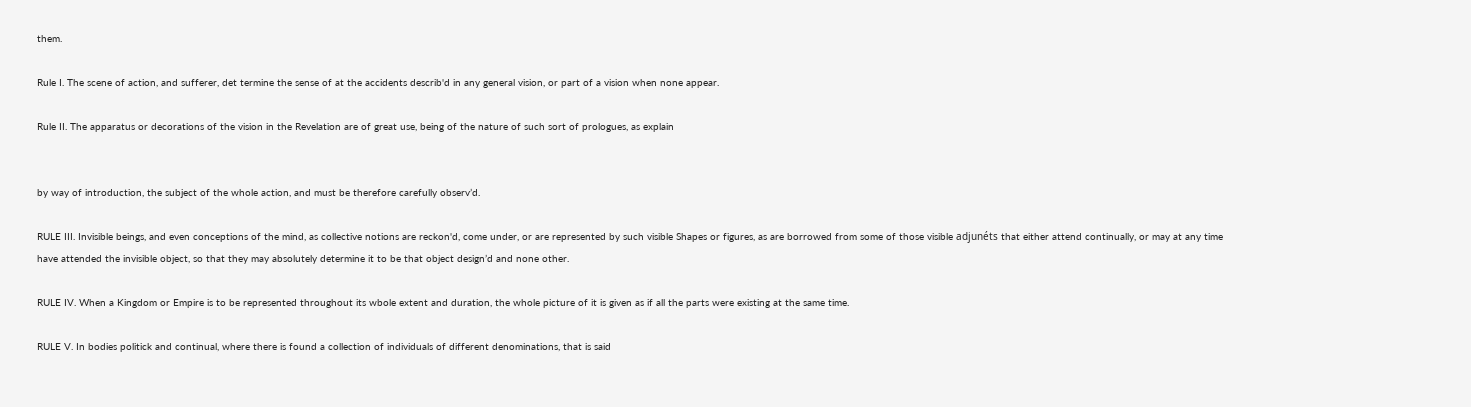them.

Rule I. The scene of action, and sufferer, det termine the sense of at the accidents describ'd in any general vision, or part of a vision when none appear.

Rule II. The apparatus or decorations of the vision in the Revelation are of great use, being of the nature of such sort of prologues, as explain


by way of introduction, the subject of the whole action, and must be therefore carefully observ’d.

RULE III. Invisible beings, and even conceptions of the mind, as collective notions are reckon'd, come under, or are represented by such visible Shapes or figures, as are borrowed from some of those visible adjunéts that either attend continually, or may at any time have attended the invisible object, so that they may absolutely determine it to be that object design’d and none other.

RULE IV. When a Kingdom or Empire is to be represented throughout its wbole extent and duration, the whole picture of it is given as if all the parts were existing at the same time.

RULE V. In bodies politick and continual, where there is found a collection of individuals of different denominations, that is said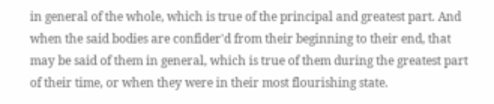in general of the whole, which is true of the principal and greatest part. And when the said bodies are confider'd from their beginning to their end, that may be said of them in general, which is true of them during the greatest part of their time, or when they were in their most flourishing state.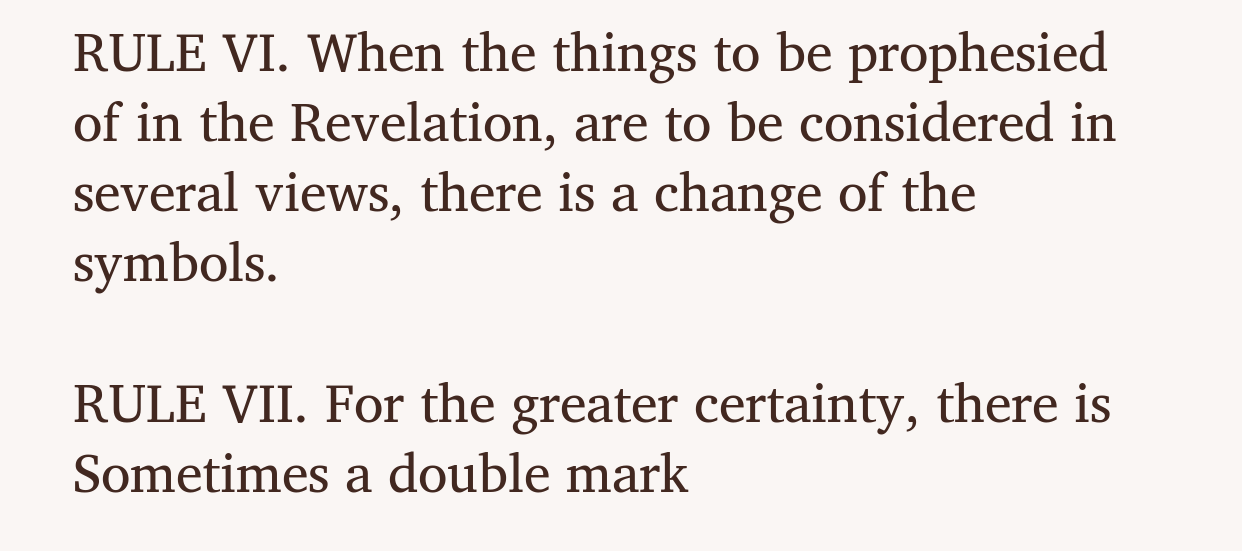RULE VI. When the things to be prophesied of in the Revelation, are to be considered in several views, there is a change of the symbols.

RULE VII. For the greater certainty, there is Sometimes a double mark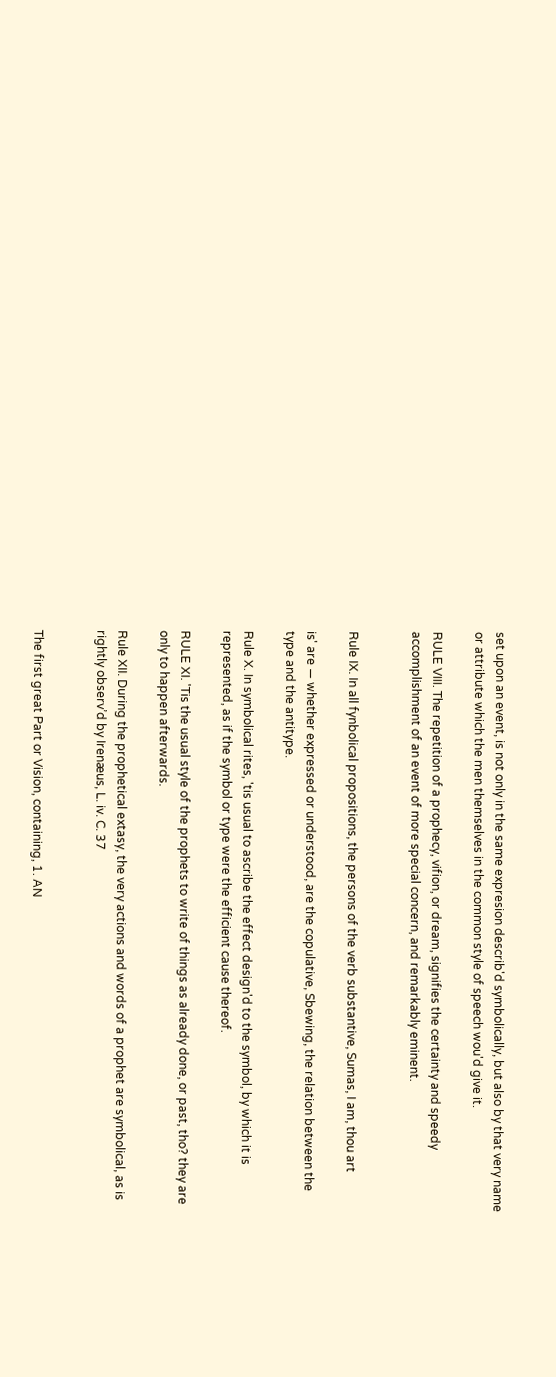set upon an event, is not only in the same expresion describ'd symbolically, but also by that very name or attribute which the men themselves in the common style of speech wou'd give it.

RULE VIII. The repetition of a prophecy, vifion, or dream, signifies the certainty and speedy accomplishment of an event of more special concern, and remarkably eminent.


Rule IX. In all fynbolical propositions, the persons of the verb substantive, Sumas, I am, thou art

is' are — whether expressed or understood, are the copulative, Sbewing, the relation between the type and the antitype.

Rule X. In symbolical rites, 'tis usual to ascribe the effect design'd to the symbol, by which it is represented, as if the symbol or type were the efficient cause thereof.

RULE XI. 'Tis the usual style of the prophets to write of things as already done, or past, tho? they are only to happen afterwards.

Rule XII. During the prophetical extasy, the very actions and words of a prophet are symbolical, as is rightly observ’d by Irenæus, L. iv. C. 37


The first great Part or Vision, containing, 1. AN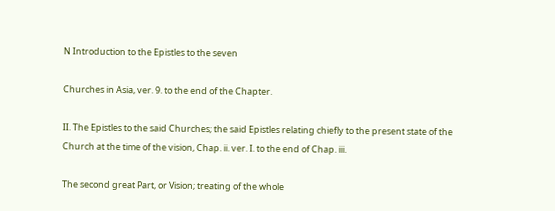N Introduction to the Epistles to the seven

Churches in Asia, ver. 9. to the end of the Chapter.

II. The Epistles to the said Churches; the said Epistles relating chiefly to the present state of the Church at the time of the vision, Chap. ii. ver. I. to the end of Chap. iii.

The second great Part, or Vision; treating of the whole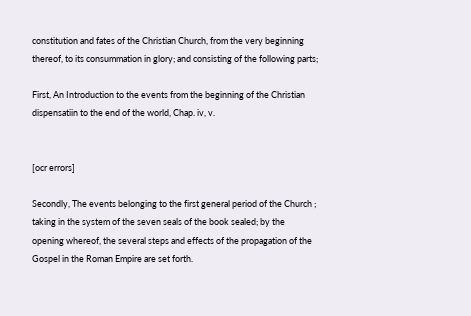constitution and fates of the Christian Church, from the very beginning thereof, to its consummation in glory; and consisting of the following parts;

First, An Introduction to the events from the beginning of the Christian dispensatiin to the end of the world, Chap. iv, v.


[ocr errors]

Secondly, The events belonging to the first general period of the Church ; taking in the system of the seven seals of the book sealed; by the opening whereof, the several steps and effects of the propagation of the Gospel in the Roman Empire are set forth.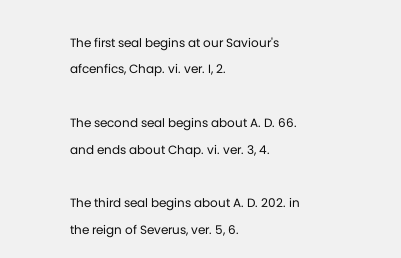The first seal begins at our Saviour's afcenfics, Chap. vi. ver. I, 2.

The second seal begins about A. D. 66. and ends about Chap. vi. ver. 3, 4.

The third seal begins about A. D. 202. in the reign of Severus, ver. 5, 6.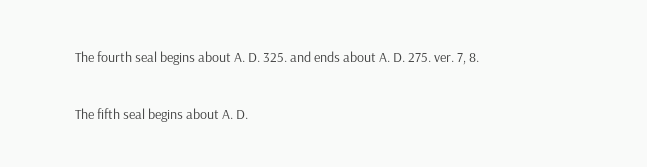The fourth seal begins about A. D. 325. and ends about A. D. 275. ver. 7, 8.

The fifth seal begins about A. D.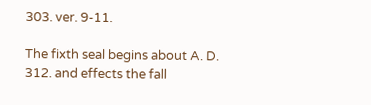303. ver. 9-11.

The fixth seal begins about A. D. 312. and effects the fall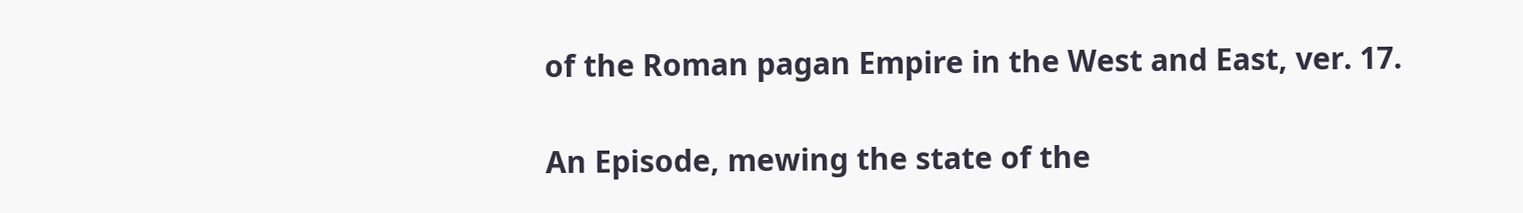of the Roman pagan Empire in the West and East, ver. 17.

An Episode, mewing the state of the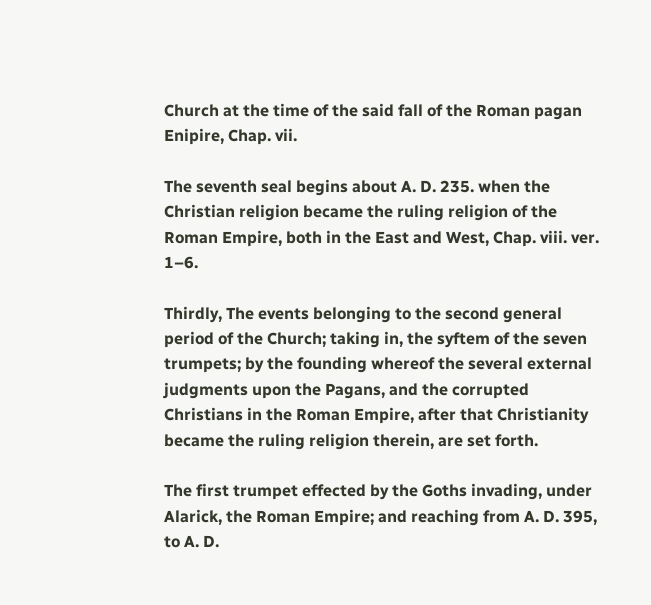Church at the time of the said fall of the Roman pagan Enipire, Chap. vii.

The seventh seal begins about A. D. 235. when the Christian religion became the ruling religion of the Roman Empire, both in the East and West, Chap. viii. ver. 1–6.

Thirdly, The events belonging to the second general period of the Church; taking in, the syftem of the seven trumpets; by the founding whereof the several external judgments upon the Pagans, and the corrupted Christians in the Roman Empire, after that Christianity became the ruling religion therein, are set forth.

The first trumpet effected by the Goths invading, under Alarick, the Roman Empire; and reaching from A. D. 395, to A. D.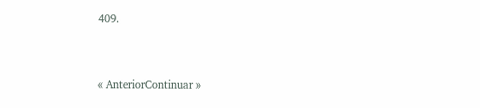409.


« AnteriorContinuar »